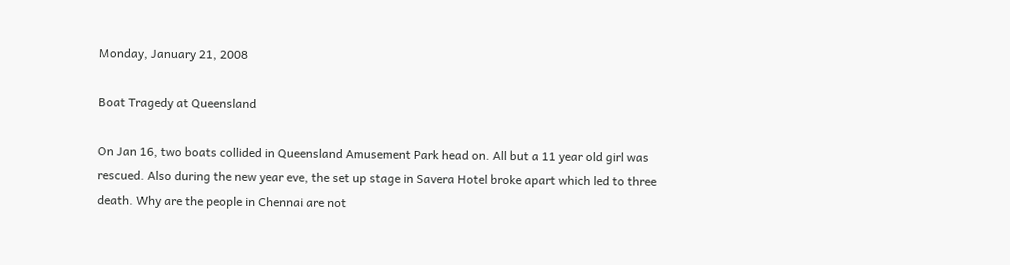Monday, January 21, 2008

Boat Tragedy at Queensland

On Jan 16, two boats collided in Queensland Amusement Park head on. All but a 11 year old girl was rescued. Also during the new year eve, the set up stage in Savera Hotel broke apart which led to three death. Why are the people in Chennai are not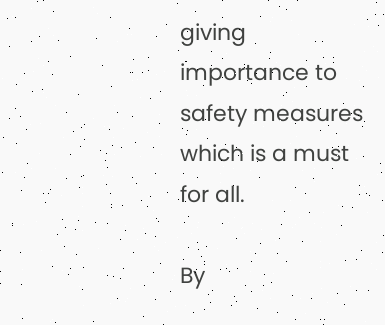giving importance to safety measures which is a must for all.

By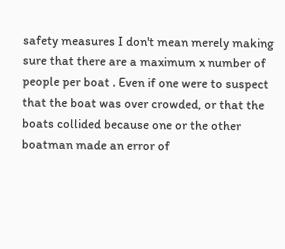safety measures I don't mean merely making sure that there are a maximum x number of people per boat . Even if one were to suspect that the boat was over crowded, or that the boats collided because one or the other boatman made an error of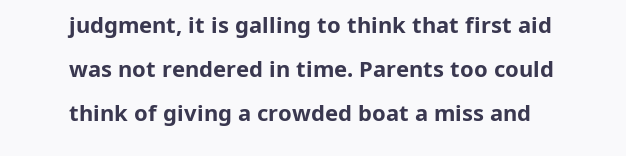judgment, it is galling to think that first aid was not rendered in time. Parents too could think of giving a crowded boat a miss and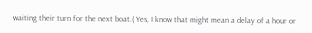waiting their turn for the next boat.( Yes, I know that might mean a delay of a hour or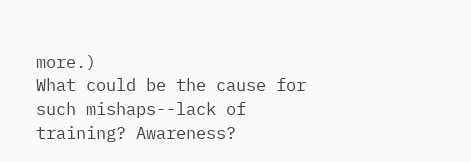more.)
What could be the cause for such mishaps--lack of training? Awareness?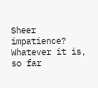Sheer impatience?
Whatever it is, so far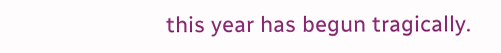this year has begun tragically.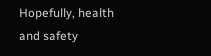Hopefully, health and safety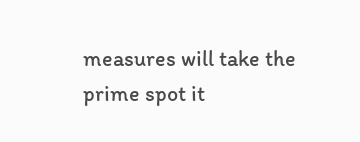measures will take the prime spot it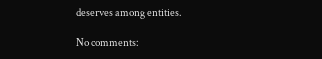deserves among entities.

No comments: